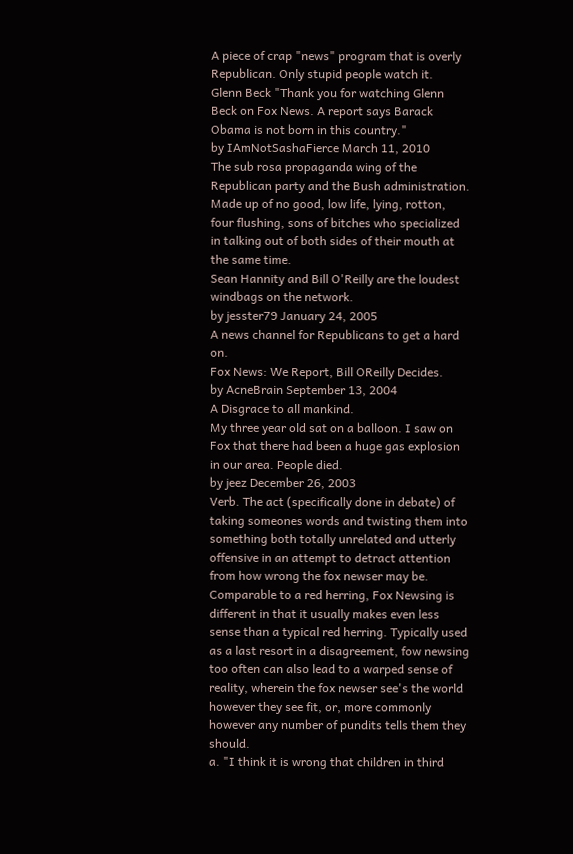A piece of crap "news" program that is overly Republican. Only stupid people watch it.
Glenn Beck "Thank you for watching Glenn Beck on Fox News. A report says Barack Obama is not born in this country."
by IAmNotSashaFierce March 11, 2010
The sub rosa propaganda wing of the Republican party and the Bush administration. Made up of no good, low life, lying, rotton, four flushing, sons of bitches who specialized in talking out of both sides of their mouth at the same time.
Sean Hannity and Bill O'Reilly are the loudest windbags on the network.
by jesster79 January 24, 2005
A news channel for Republicans to get a hard on.
Fox News: We Report, Bill OReilly Decides.
by AcneBrain September 13, 2004
A Disgrace to all mankind.
My three year old sat on a balloon. I saw on Fox that there had been a huge gas explosion in our area. People died.
by jeez December 26, 2003
Verb. The act (specifically done in debate) of taking someones words and twisting them into something both totally unrelated and utterly offensive in an attempt to detract attention from how wrong the fox newser may be. Comparable to a red herring, Fox Newsing is different in that it usually makes even less sense than a typical red herring. Typically used as a last resort in a disagreement, fow newsing too often can also lead to a warped sense of reality, wherein the fox newser see's the world however they see fit, or, more commonly however any number of pundits tells them they should.
a. "I think it is wrong that children in third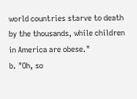world countries starve to death by the thousands, while children in America are obese."
b. "Oh, so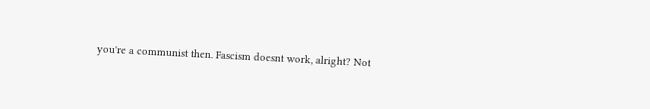you're a communist then. Fascism doesnt work, alright? Not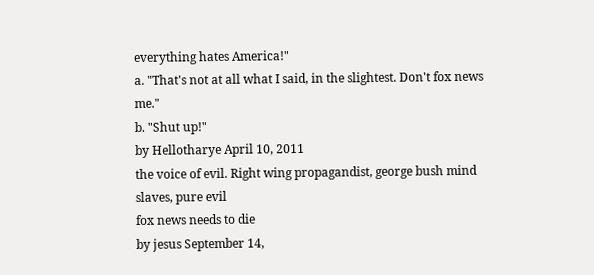everything hates America!"
a. "That's not at all what I said, in the slightest. Don't fox news me."
b. "Shut up!"
by Hellotharye April 10, 2011
the voice of evil. Right wing propagandist, george bush mind slaves, pure evil
fox news needs to die
by jesus September 14,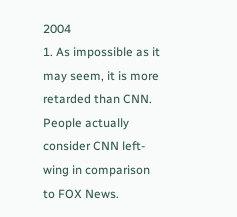2004
1. As impossible as it may seem, it is more retarded than CNN. People actually consider CNN left-wing in comparison to FOX News.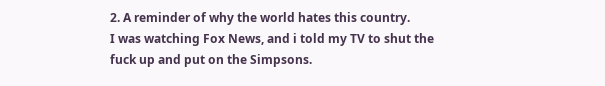2. A reminder of why the world hates this country.
I was watching Fox News, and i told my TV to shut the fuck up and put on the Simpsons.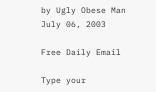by Ugly Obese Man July 06, 2003

Free Daily Email

Type your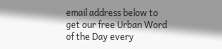email address below to get our free Urban Word of the Day every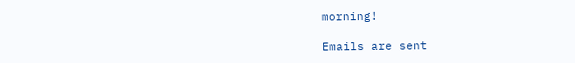morning!

Emails are sent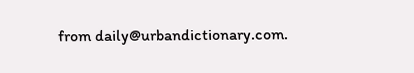from daily@urbandictionary.com.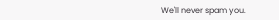We'll never spam you.